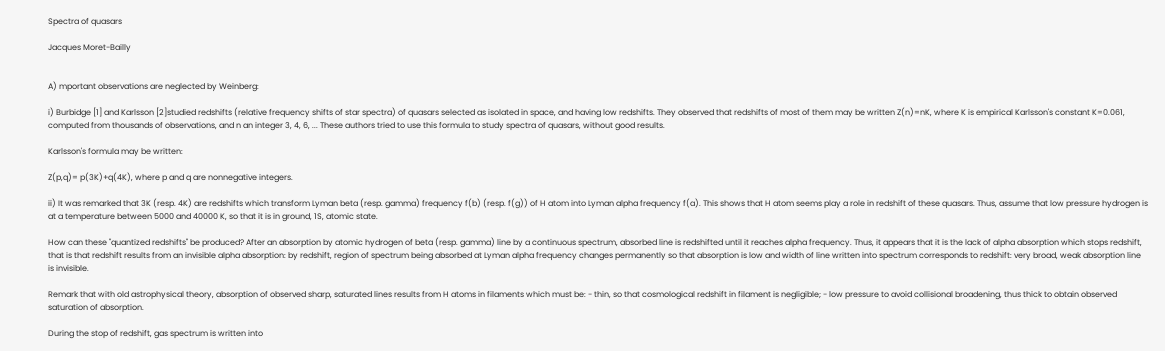Spectra of quasars

Jacques Moret-Bailly


A) mportant observations are neglected by Weinberg:

i) Burbidge [1] and Karlsson [2]studied redshifts (relative frequency shifts of star spectra) of quasars selected as isolated in space, and having low redshifts. They observed that redshifts of most of them may be written Z(n)=nK, where K is empirical Karlsson's constant K=0.061, computed from thousands of observations, and n an integer 3, 4, 6, ... These authors tried to use this formula to study spectra of quasars, without good results.

Karlsson's formula may be written:

Z(p,q)= p(3K)+q(4K), where p and q are nonnegative integers.

ii) It was remarked that 3K (resp. 4K) are redshifts which transform Lyman beta (resp. gamma) frequency f(b) (resp. f(g)) of H atom into Lyman alpha frequency f(a). This shows that H atom seems play a role in redshift of these quasars. Thus, assume that low pressure hydrogen is at a temperature between 5000 and 40000 K, so that it is in ground, 1S, atomic state.

How can these "quantized redshifts" be produced? After an absorption by atomic hydrogen of beta (resp. gamma) line by a continuous spectrum, absorbed line is redshifted until it reaches alpha frequency. Thus, it appears that it is the lack of alpha absorption which stops redshift, that is that redshift results from an invisible alpha absorption: by redshift, region of spectrum being absorbed at Lyman alpha frequency changes permanently so that absorption is low and width of line written into spectrum corresponds to redshift: very broad, weak absorption line is invisible.

Remark that with old astrophysical theory, absorption of observed sharp, saturated lines results from H atoms in filaments which must be: - thin, so that cosmological redshift in filament is negligible; - low pressure to avoid collisional broadening, thus thick to obtain observed saturation of absorption.

During the stop of redshift, gas spectrum is written into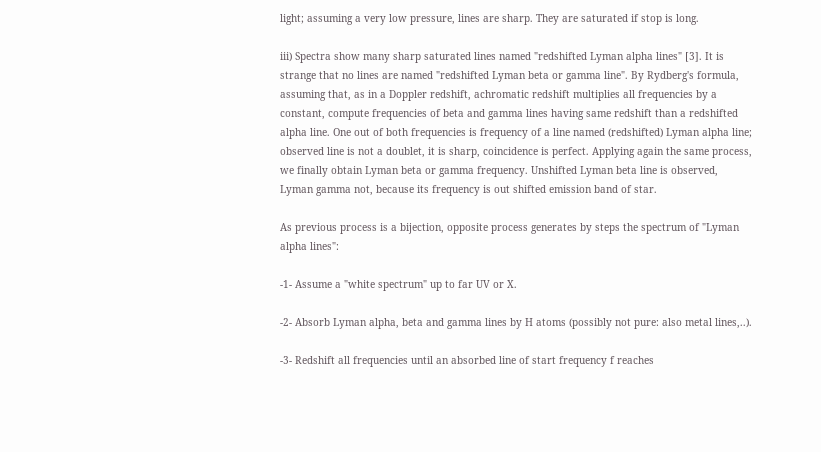light; assuming a very low pressure, lines are sharp. They are saturated if stop is long.

iii) Spectra show many sharp saturated lines named "redshifted Lyman alpha lines" [3]. It is strange that no lines are named "redshifted Lyman beta or gamma line". By Rydberg's formula, assuming that, as in a Doppler redshift, achromatic redshift multiplies all frequencies by a constant, compute frequencies of beta and gamma lines having same redshift than a redshifted alpha line. One out of both frequencies is frequency of a line named (redshifted) Lyman alpha line; observed line is not a doublet, it is sharp, coincidence is perfect. Applying again the same process, we finally obtain Lyman beta or gamma frequency. Unshifted Lyman beta line is observed, Lyman gamma not, because its frequency is out shifted emission band of star.

As previous process is a bijection, opposite process generates by steps the spectrum of "Lyman alpha lines":

-1- Assume a "white spectrum" up to far UV or X.

-2- Absorb Lyman alpha, beta and gamma lines by H atoms (possibly not pure: also metal lines,..).

-3- Redshift all frequencies until an absorbed line of start frequency f reaches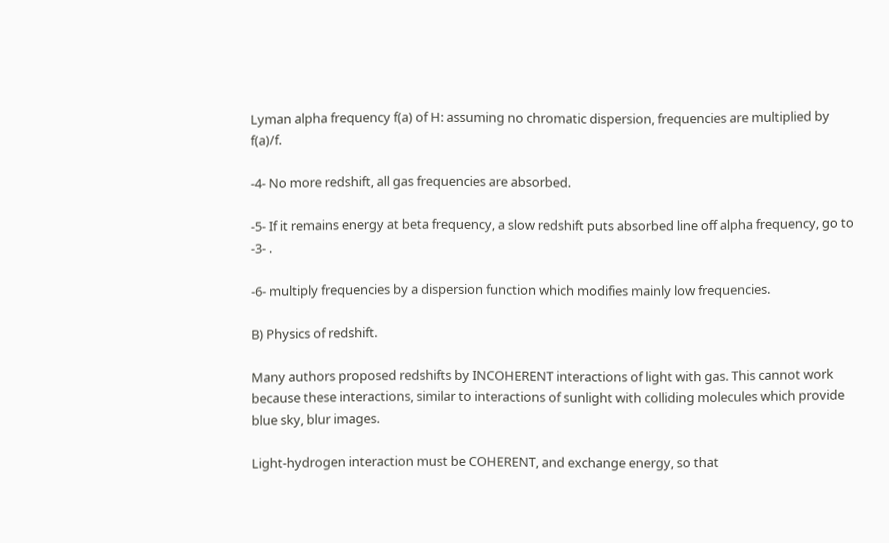Lyman alpha frequency f(a) of H: assuming no chromatic dispersion, frequencies are multiplied by f(a)/f.

-4- No more redshift, all gas frequencies are absorbed.

-5- If it remains energy at beta frequency, a slow redshift puts absorbed line off alpha frequency, go to -3- .

-6- multiply frequencies by a dispersion function which modifies mainly low frequencies.

B) Physics of redshift.

Many authors proposed redshifts by INCOHERENT interactions of light with gas. This cannot work because these interactions, similar to interactions of sunlight with colliding molecules which provide blue sky, blur images.

Light-hydrogen interaction must be COHERENT, and exchange energy, so that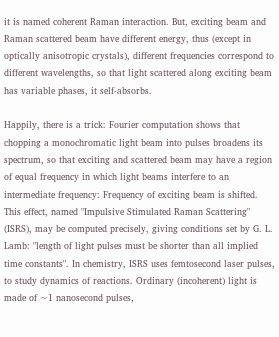it is named coherent Raman interaction. But, exciting beam and Raman scattered beam have different energy, thus (except in optically anisotropic crystals), different frequencies correspond to different wavelengths, so that light scattered along exciting beam has variable phases, it self-absorbs.

Happily, there is a trick: Fourier computation shows that chopping a monochromatic light beam into pulses broadens its spectrum, so that exciting and scattered beam may have a region of equal frequency in which light beams interfere to an intermediate frequency: Frequency of exciting beam is shifted. This effect, named "Impulsive Stimulated Raman Scattering" (ISRS), may be computed precisely, giving conditions set by G. L. Lamb: "length of light pulses must be shorter than all implied time constants". In chemistry, ISRS uses femtosecond laser pulses, to study dynamics of reactions. Ordinary (incoherent) light is made of ~1 nanosecond pulses,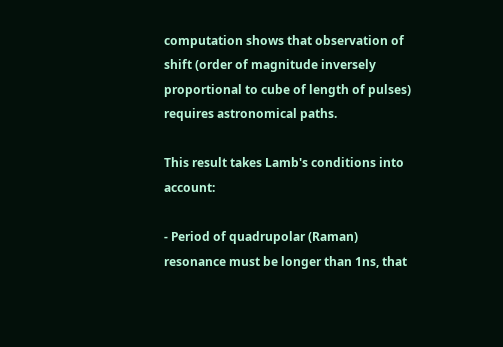computation shows that observation of shift (order of magnitude inversely proportional to cube of length of pulses) requires astronomical paths.

This result takes Lamb's conditions into account:

- Period of quadrupolar (Raman) resonance must be longer than 1ns, that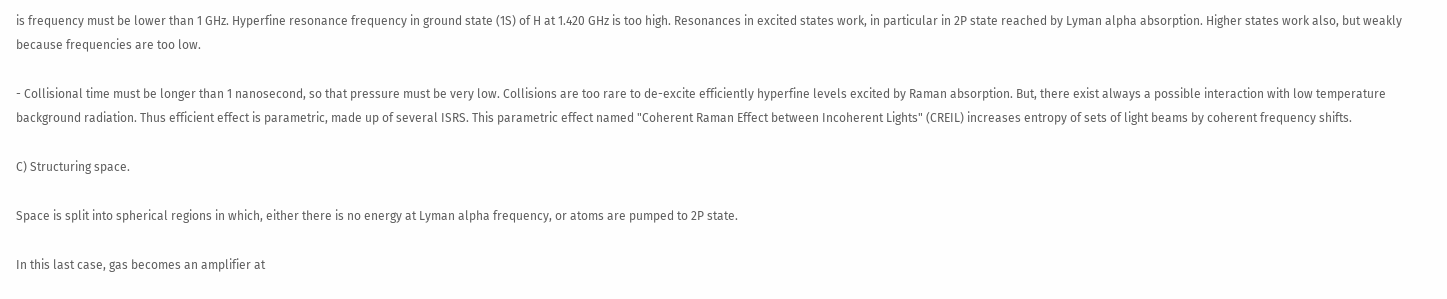is frequency must be lower than 1 GHz. Hyperfine resonance frequency in ground state (1S) of H at 1.420 GHz is too high. Resonances in excited states work, in particular in 2P state reached by Lyman alpha absorption. Higher states work also, but weakly because frequencies are too low.

- Collisional time must be longer than 1 nanosecond, so that pressure must be very low. Collisions are too rare to de-excite efficiently hyperfine levels excited by Raman absorption. But, there exist always a possible interaction with low temperature background radiation. Thus efficient effect is parametric, made up of several ISRS. This parametric effect named "Coherent Raman Effect between Incoherent Lights" (CREIL) increases entropy of sets of light beams by coherent frequency shifts.

C) Structuring space.

Space is split into spherical regions in which, either there is no energy at Lyman alpha frequency, or atoms are pumped to 2P state.

In this last case, gas becomes an amplifier at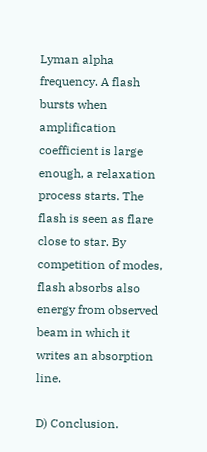Lyman alpha frequency. A flash bursts when amplification coefficient is large enough, a relaxation process starts. The flash is seen as flare close to star. By competition of modes, flash absorbs also energy from observed beam in which it writes an absorption line.

D) Conclusion.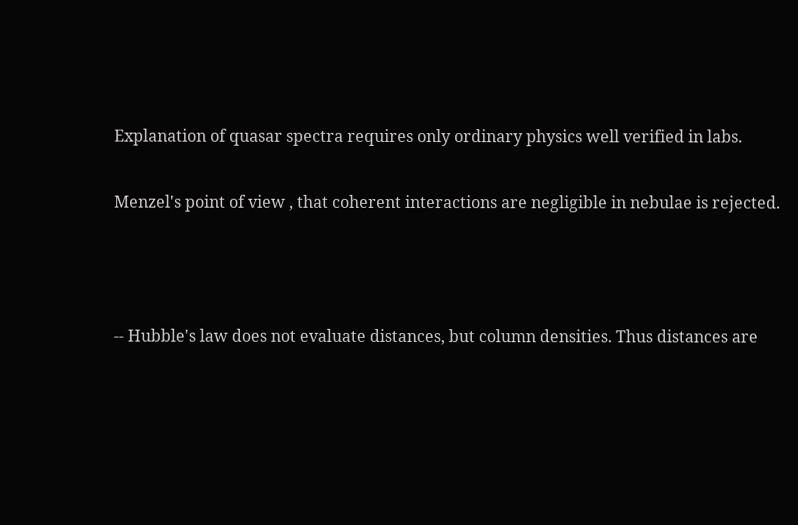Explanation of quasar spectra requires only ordinary physics well verified in labs.

Menzel's point of view , that coherent interactions are negligible in nebulae is rejected.



-- Hubble's law does not evaluate distances, but column densities. Thus distances are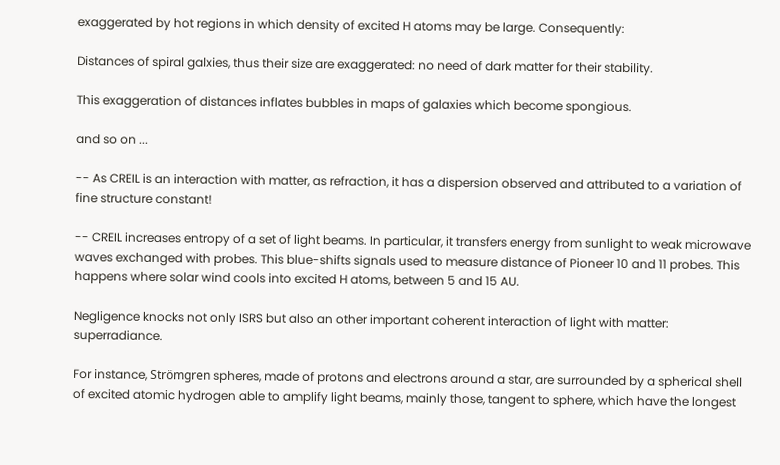exaggerated by hot regions in which density of excited H atoms may be large. Consequently:

Distances of spiral galxies, thus their size are exaggerated: no need of dark matter for their stability.

This exaggeration of distances inflates bubbles in maps of galaxies which become spongious.

and so on ...

-- As CREIL is an interaction with matter, as refraction, it has a dispersion observed and attributed to a variation of fine structure constant!

-- CREIL increases entropy of a set of light beams. In particular, it transfers energy from sunlight to weak microwave waves exchanged with probes. This blue-shifts signals used to measure distance of Pioneer 10 and 11 probes. This happens where solar wind cools into excited H atoms, between 5 and 15 AU.

Negligence knocks not only ISRS but also an other important coherent interaction of light with matter: superradiance.

For instance, Strömgren spheres, made of protons and electrons around a star, are surrounded by a spherical shell of excited atomic hydrogen able to amplify light beams, mainly those, tangent to sphere, which have the longest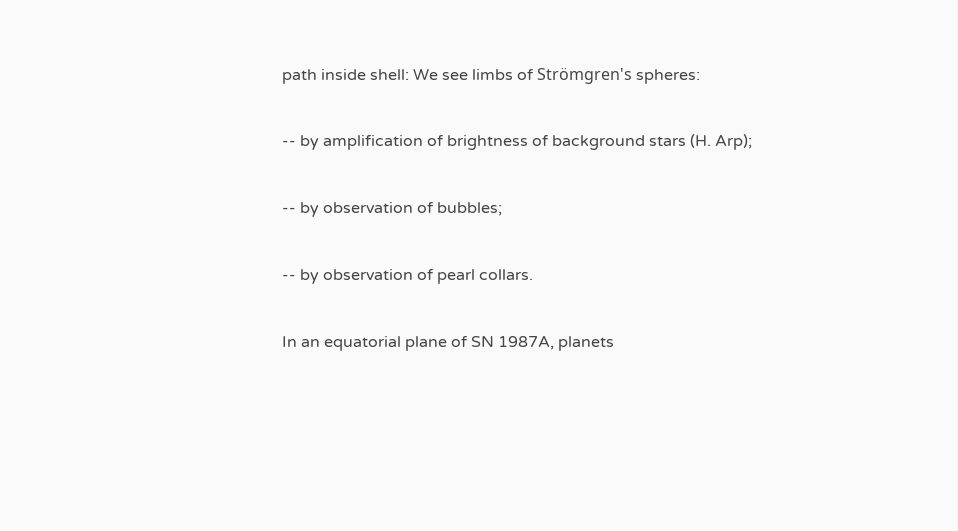path inside shell: We see limbs of Strömgren's spheres:

-- by amplification of brightness of background stars (H. Arp);

-- by observation of bubbles;

-- by observation of pearl collars.

In an equatorial plane of SN 1987A, planets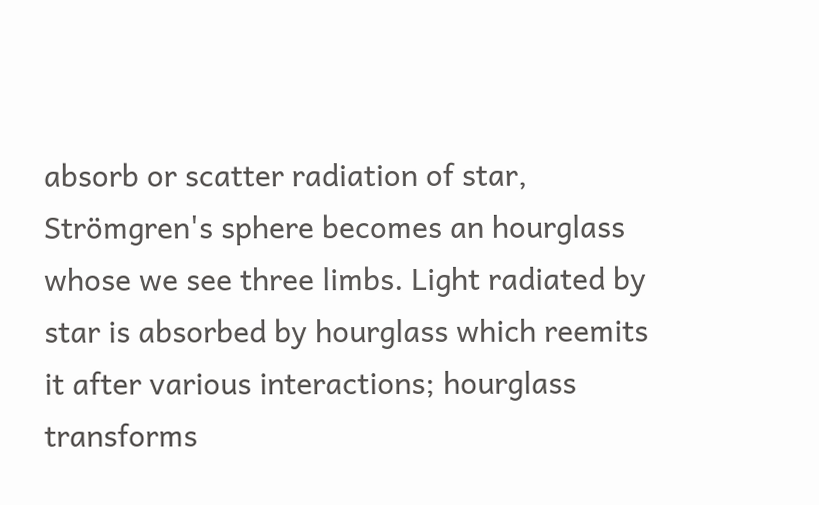absorb or scatter radiation of star, Strömgren's sphere becomes an hourglass whose we see three limbs. Light radiated by star is absorbed by hourglass which reemits it after various interactions; hourglass transforms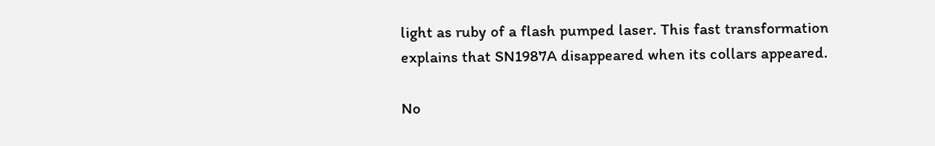light as ruby of a flash pumped laser. This fast transformation explains that SN1987A disappeared when its collars appeared.

No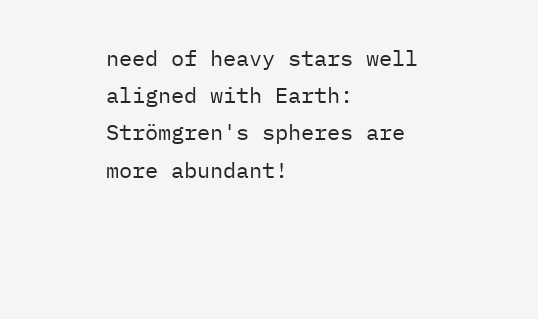need of heavy stars well aligned with Earth: Strömgren's spheres are more abundant!